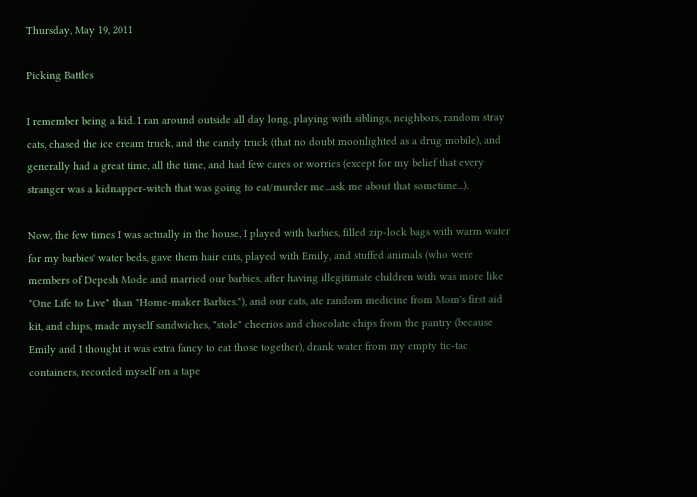Thursday, May 19, 2011

Picking Battles

I remember being a kid. I ran around outside all day long, playing with siblings, neighbors, random stray cats, chased the ice cream truck, and the candy truck (that no doubt moonlighted as a drug mobile), and generally had a great time, all the time, and had few cares or worries (except for my belief that every stranger was a kidnapper-witch that was going to eat/murder me...ask me about that sometime...).

Now, the few times I was actually in the house, I played with barbies, filled zip-lock bags with warm water for my barbies' water beds, gave them hair cuts, played with Emily, and stuffed animals (who were members of Depesh Mode and married our barbies, after having illegitimate children with was more like "One Life to Live" than "Home-maker Barbies."), and our cats, ate random medicine from Mom's first aid kit, and chips, made myself sandwiches, "stole" cheerios and chocolate chips from the pantry (because Emily and I thought it was extra fancy to eat those together), drank water from my empty tic-tac containers, recorded myself on a tape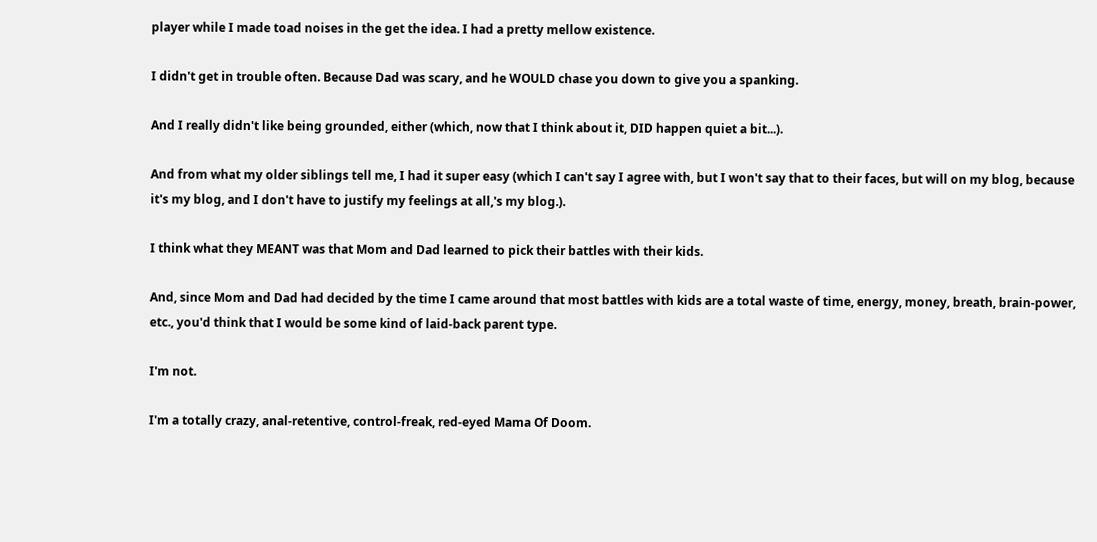player while I made toad noises in the get the idea. I had a pretty mellow existence.

I didn't get in trouble often. Because Dad was scary, and he WOULD chase you down to give you a spanking.

And I really didn't like being grounded, either (which, now that I think about it, DID happen quiet a bit...).

And from what my older siblings tell me, I had it super easy (which I can't say I agree with, but I won't say that to their faces, but will on my blog, because it's my blog, and I don't have to justify my feelings at all,'s my blog.).

I think what they MEANT was that Mom and Dad learned to pick their battles with their kids.

And, since Mom and Dad had decided by the time I came around that most battles with kids are a total waste of time, energy, money, breath, brain-power, etc., you'd think that I would be some kind of laid-back parent type.

I'm not.

I'm a totally crazy, anal-retentive, control-freak, red-eyed Mama Of Doom.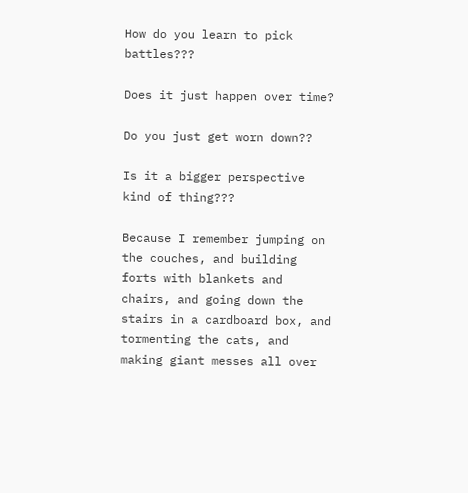How do you learn to pick battles???

Does it just happen over time?

Do you just get worn down??

Is it a bigger perspective kind of thing???

Because I remember jumping on the couches, and building forts with blankets and chairs, and going down the stairs in a cardboard box, and tormenting the cats, and making giant messes all over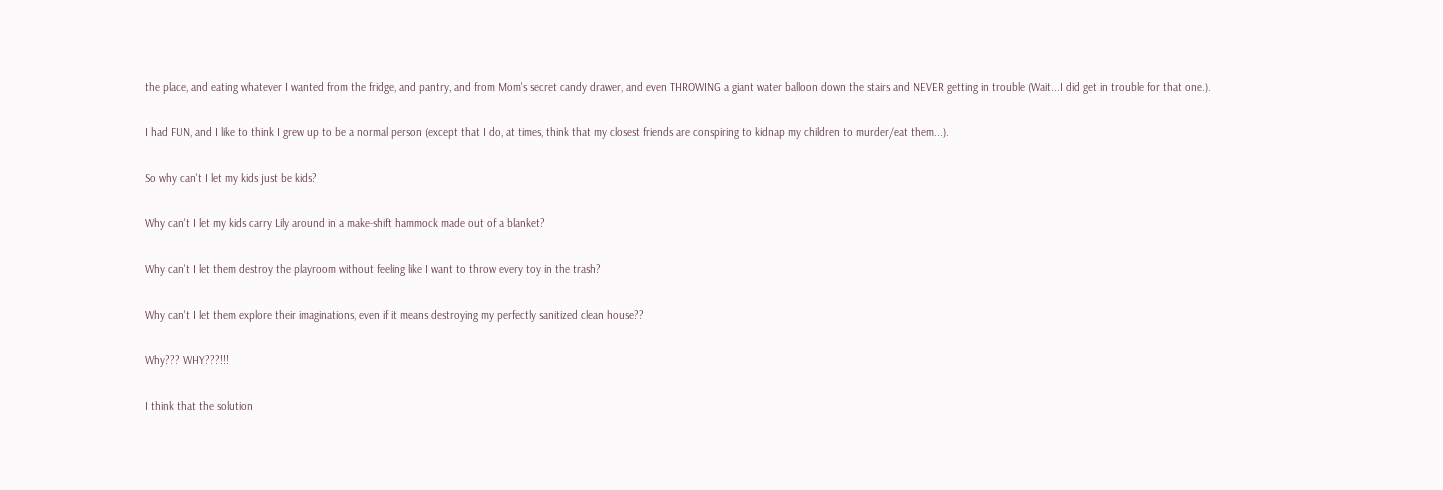the place, and eating whatever I wanted from the fridge, and pantry, and from Mom's secret candy drawer, and even THROWING a giant water balloon down the stairs and NEVER getting in trouble (Wait...I did get in trouble for that one.).

I had FUN, and I like to think I grew up to be a normal person (except that I do, at times, think that my closest friends are conspiring to kidnap my children to murder/eat them...).

So why can't I let my kids just be kids?

Why can't I let my kids carry Lily around in a make-shift hammock made out of a blanket?

Why can't I let them destroy the playroom without feeling like I want to throw every toy in the trash?

Why can't I let them explore their imaginations, even if it means destroying my perfectly sanitized clean house??

Why??? WHY???!!!

I think that the solution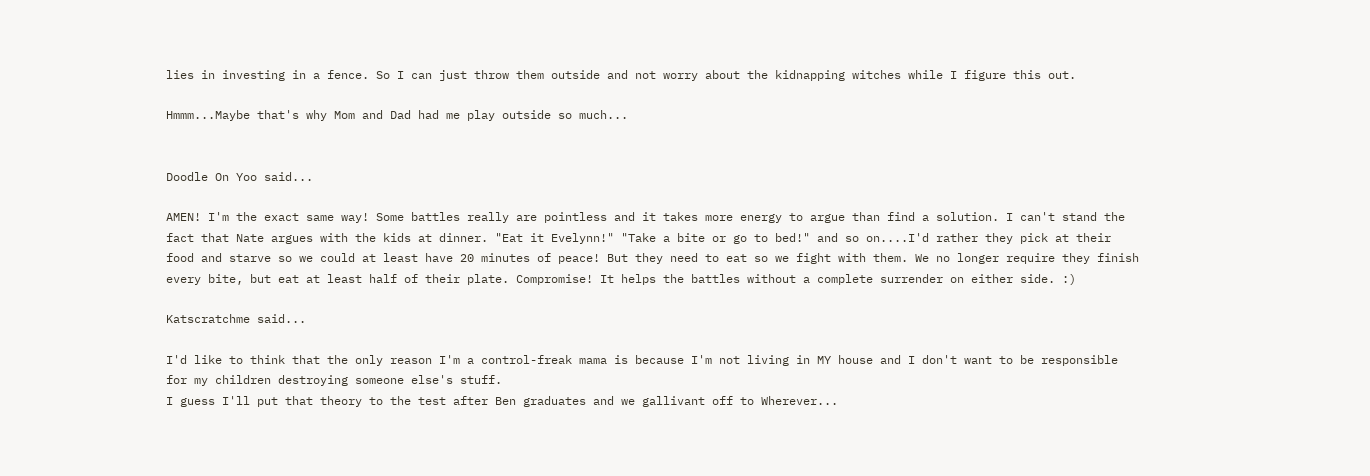lies in investing in a fence. So I can just throw them outside and not worry about the kidnapping witches while I figure this out.

Hmmm...Maybe that's why Mom and Dad had me play outside so much...


Doodle On Yoo said...

AMEN! I'm the exact same way! Some battles really are pointless and it takes more energy to argue than find a solution. I can't stand the fact that Nate argues with the kids at dinner. "Eat it Evelynn!" "Take a bite or go to bed!" and so on....I'd rather they pick at their food and starve so we could at least have 20 minutes of peace! But they need to eat so we fight with them. We no longer require they finish every bite, but eat at least half of their plate. Compromise! It helps the battles without a complete surrender on either side. :)

Katscratchme said...

I'd like to think that the only reason I'm a control-freak mama is because I'm not living in MY house and I don't want to be responsible for my children destroying someone else's stuff.
I guess I'll put that theory to the test after Ben graduates and we gallivant off to Wherever...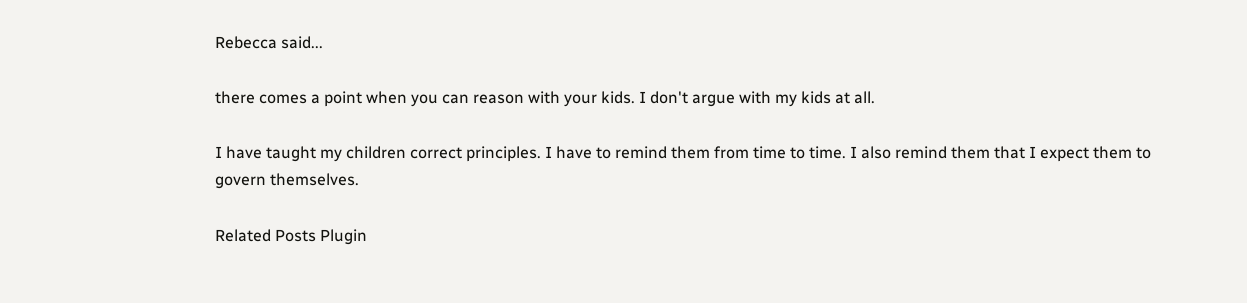Rebecca said...

there comes a point when you can reason with your kids. I don't argue with my kids at all.

I have taught my children correct principles. I have to remind them from time to time. I also remind them that I expect them to govern themselves.

Related Posts Plugin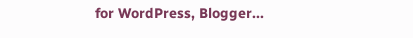for WordPress, Blogger...